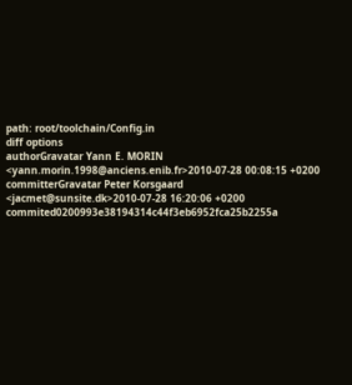path: root/toolchain/Config.in
diff options
authorGravatar Yann E. MORIN <yann.morin.1998@anciens.enib.fr>2010-07-28 00:08:15 +0200
committerGravatar Peter Korsgaard <jacmet@sunsite.dk>2010-07-28 16:20:06 +0200
commited0200993e38194314c44f3eb6952fca25b2255a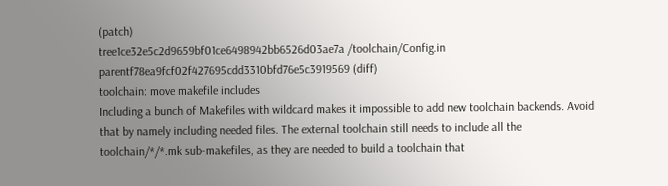(patch)
tree1ce32e5c2d9659bf01ce6498942bb6526d03ae7a /toolchain/Config.in
parentf78ea9fcf02f427695cdd3310bfd76e5c3919569 (diff)
toolchain: move makefile includes
Including a bunch of Makefiles with wildcard makes it impossible to add new toolchain backends. Avoid that by namely including needed files. The external toolchain still needs to include all the toolchain/*/*.mk sub-makefiles, as they are needed to build a toolchain that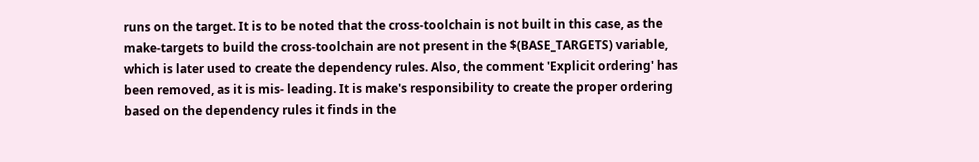runs on the target. It is to be noted that the cross-toolchain is not built in this case, as the make-targets to build the cross-toolchain are not present in the $(BASE_TARGETS) variable, which is later used to create the dependency rules. Also, the comment 'Explicit ordering' has been removed, as it is mis- leading. It is make's responsibility to create the proper ordering based on the dependency rules it finds in the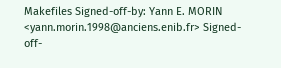Makefiles Signed-off-by: Yann E. MORIN <yann.morin.1998@anciens.enib.fr> Signed-off-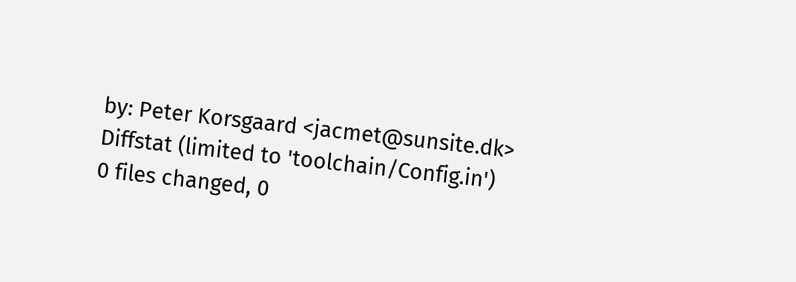by: Peter Korsgaard <jacmet@sunsite.dk>
Diffstat (limited to 'toolchain/Config.in')
0 files changed, 0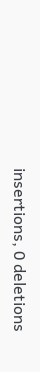insertions, 0 deletions